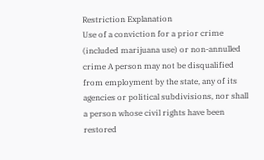Restriction Explanation
Use of a conviction for a prior crime (included marijuana use) or non-annulled crime A person may not be disqualified from employment by the state, any of its agencies or political subdivisions, nor shall a person whose civil rights have been restored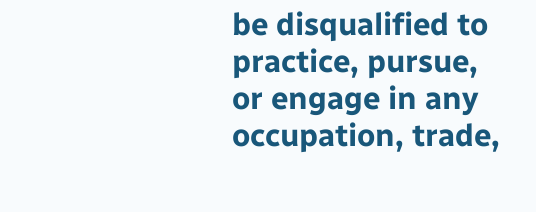be disqualified to practice, pursue, or engage in any occupation, trade,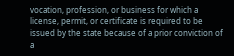vocation, profession, or business for which a license, permit, or certificate is required to be issued by the state because of a prior conviction of a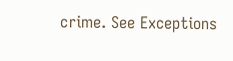crime. See Exceptions